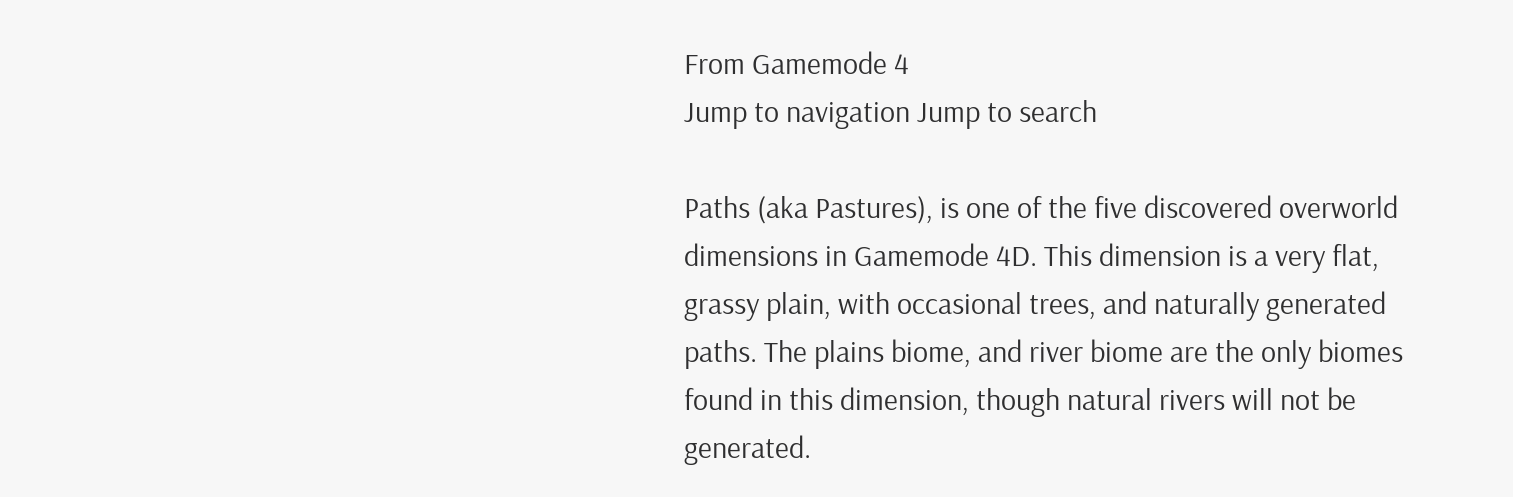From Gamemode 4
Jump to navigation Jump to search

Paths (aka Pastures), is one of the five discovered overworld dimensions in Gamemode 4D. This dimension is a very flat, grassy plain, with occasional trees, and naturally generated paths. The plains biome, and river biome are the only biomes found in this dimension, though natural rivers will not be generated.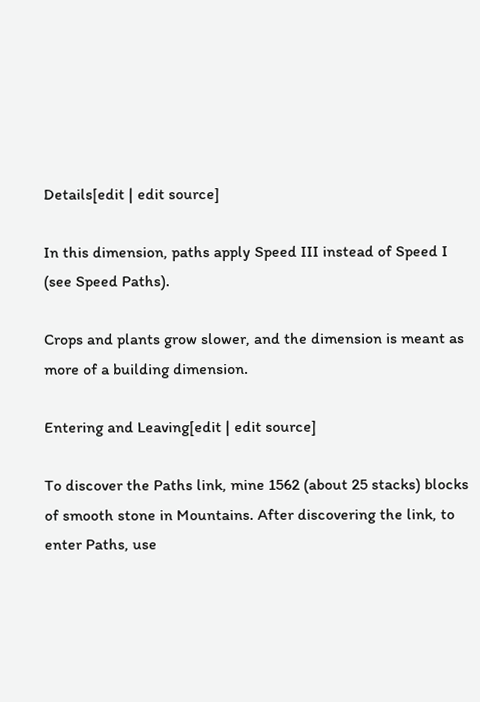Details[edit | edit source]

In this dimension, paths apply Speed III instead of Speed I (see Speed Paths).

Crops and plants grow slower, and the dimension is meant as more of a building dimension.

Entering and Leaving[edit | edit source]

To discover the Paths link, mine 1562 (about 25 stacks) blocks of smooth stone in Mountains. After discovering the link, to enter Paths, use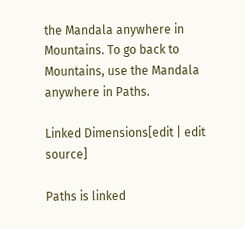the Mandala anywhere in Mountains. To go back to Mountains, use the Mandala anywhere in Paths.

Linked Dimensions[edit | edit source]

Paths is linked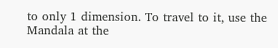to only 1 dimension. To travel to it, use the Mandala at the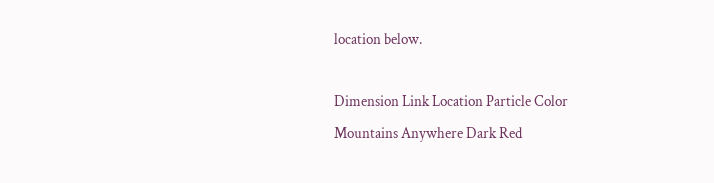location below.

Dimension Link Location Particle Color
Mountains Anywhere Dark Red